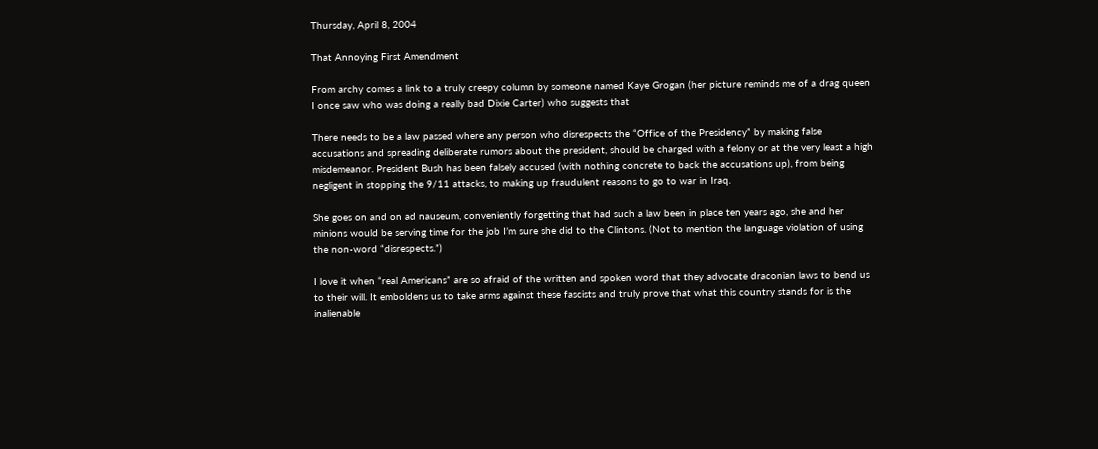Thursday, April 8, 2004

That Annoying First Amendment

From archy comes a link to a truly creepy column by someone named Kaye Grogan (her picture reminds me of a drag queen I once saw who was doing a really bad Dixie Carter) who suggests that

There needs to be a law passed where any person who disrespects the “Office of the Presidency” by making false accusations and spreading deliberate rumors about the president, should be charged with a felony or at the very least a high misdemeanor. President Bush has been falsely accused (with nothing concrete to back the accusations up), from being negligent in stopping the 9/11 attacks, to making up fraudulent reasons to go to war in Iraq.

She goes on and on ad nauseum, conveniently forgetting that had such a law been in place ten years ago, she and her minions would be serving time for the job I’m sure she did to the Clintons. (Not to mention the language violation of using the non-word “disrespects.”)

I love it when “real Americans” are so afraid of the written and spoken word that they advocate draconian laws to bend us to their will. It emboldens us to take arms against these fascists and truly prove that what this country stands for is the inalienable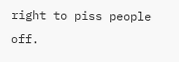right to piss people off.